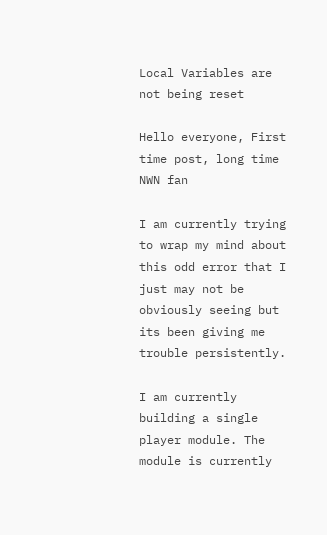Local Variables are not being reset

Hello everyone, First time post, long time NWN fan

I am currently trying to wrap my mind about this odd error that I just may not be obviously seeing but its been giving me trouble persistently.

I am currently building a single player module. The module is currently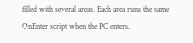filled with several areas. Each area runs the same OnEnter script when the PC enters.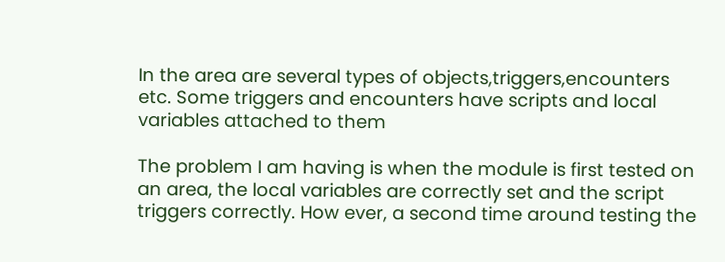In the area are several types of objects,triggers,encounters etc. Some triggers and encounters have scripts and local variables attached to them

The problem I am having is when the module is first tested on an area, the local variables are correctly set and the script triggers correctly. How ever, a second time around testing the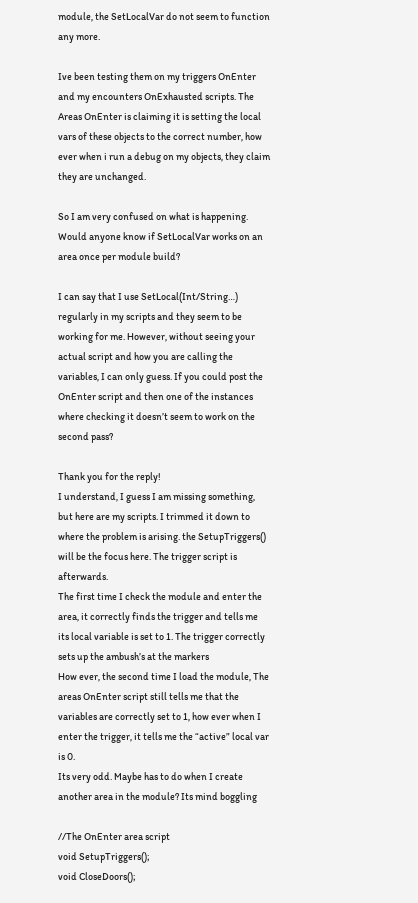module, the SetLocalVar do not seem to function any more.

Ive been testing them on my triggers OnEnter and my encounters OnExhausted scripts. The Areas OnEnter is claiming it is setting the local vars of these objects to the correct number, how ever when i run a debug on my objects, they claim they are unchanged.

So I am very confused on what is happening. Would anyone know if SetLocalVar works on an area once per module build?

I can say that I use SetLocal(Int/String…) regularly in my scripts and they seem to be working for me. However, without seeing your actual script and how you are calling the variables, I can only guess. If you could post the OnEnter script and then one of the instances where checking it doesn’t seem to work on the second pass?

Thank you for the reply!
I understand, I guess I am missing something, but here are my scripts. I trimmed it down to where the problem is arising. the SetupTriggers() will be the focus here. The trigger script is afterwards.
The first time I check the module and enter the area, it correctly finds the trigger and tells me its local variable is set to 1. The trigger correctly sets up the ambush’s at the markers
How ever, the second time I load the module, The areas OnEnter script still tells me that the variables are correctly set to 1, how ever when I enter the trigger, it tells me the “active” local var is 0.
Its very odd. Maybe has to do when I create another area in the module? Its mind boggling

//The OnEnter area script
void SetupTriggers();
void CloseDoors();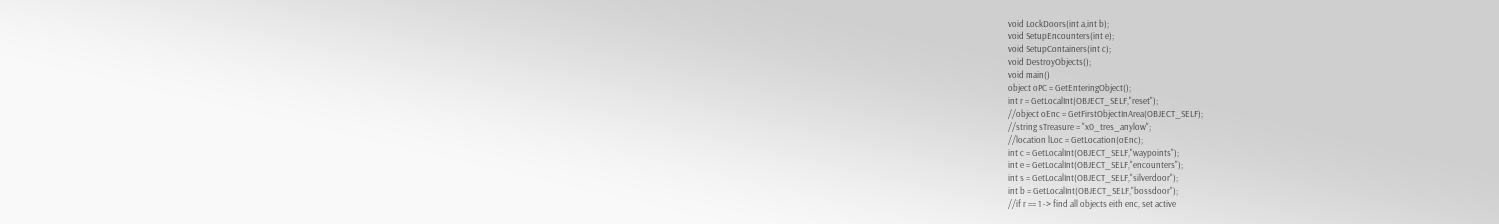void LockDoors(int a,int b);
void SetupEncounters(int e);
void SetupContainers(int c);
void DestroyObjects();
void main()
object oPC = GetEnteringObject();
int r = GetLocalInt(OBJECT_SELF,"reset");
//object oEnc = GetFirstObjectInArea(OBJECT_SELF);
//string sTreasure = "x0_tres_anylow";
//location lLoc = GetLocation(oEnc);
int c = GetLocalInt(OBJECT_SELF,"waypoints");
int e = GetLocalInt(OBJECT_SELF,"encounters");
int s = GetLocalInt(OBJECT_SELF,"silverdoor");
int b = GetLocalInt(OBJECT_SELF,"bossdoor");
//if r == 1 -> find all objects eith enc, set active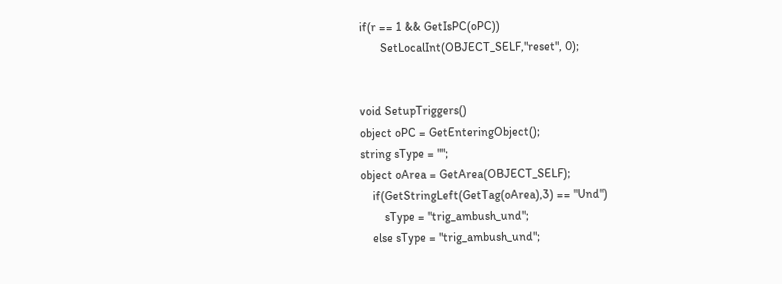if(r == 1 && GetIsPC(oPC))
       SetLocalInt(OBJECT_SELF,"reset", 0);


void SetupTriggers()
object oPC = GetEnteringObject();
string sType = "";
object oArea = GetArea(OBJECT_SELF);
    if(GetStringLeft(GetTag(oArea),3) == "Und")
        sType = "trig_ambush_und";
    else sType = "trig_ambush_und";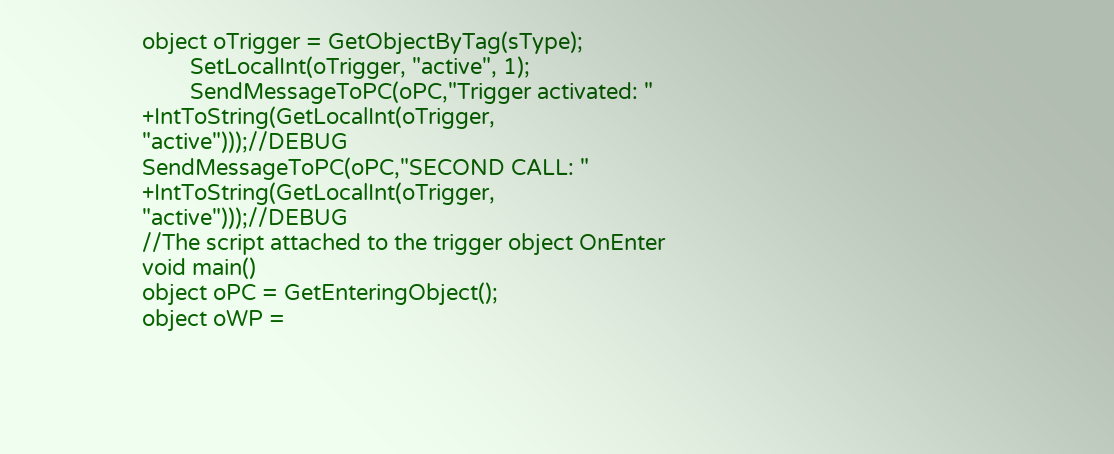object oTrigger = GetObjectByTag(sType);
        SetLocalInt(oTrigger, "active", 1);
        SendMessageToPC(oPC,"Trigger activated: " +IntToString(GetLocalInt(oTrigger, "active")));//DEBUG
SendMessageToPC(oPC,"SECOND CALL: " +IntToString(GetLocalInt(oTrigger, "active")));//DEBUG
//The script attached to the trigger object OnEnter
void main()
object oPC = GetEnteringObject();
object oWP =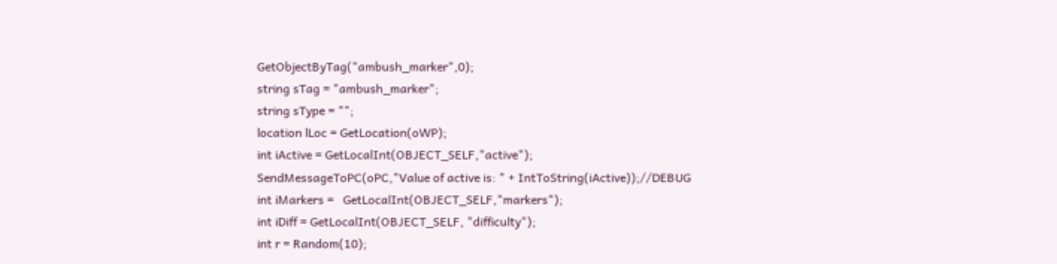GetObjectByTag("ambush_marker",0);
string sTag = "ambush_marker";
string sType = "";
location lLoc = GetLocation(oWP);
int iActive = GetLocalInt(OBJECT_SELF,"active");
SendMessageToPC(oPC,"Value of active is: " + IntToString(iActive));//DEBUG
int iMarkers =   GetLocalInt(OBJECT_SELF,"markers");
int iDiff = GetLocalInt(OBJECT_SELF, "difficulty");
int r = Random(10);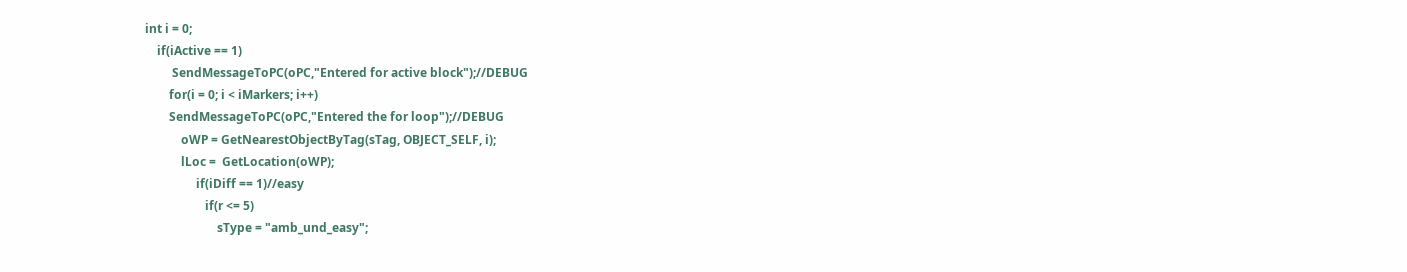int i = 0;
    if(iActive == 1)
         SendMessageToPC(oPC,"Entered for active block");//DEBUG
        for(i = 0; i < iMarkers; i++)
        SendMessageToPC(oPC,"Entered the for loop");//DEBUG
            oWP = GetNearestObjectByTag(sTag, OBJECT_SELF, i);
            lLoc =  GetLocation(oWP);
                 if(iDiff == 1)//easy
                    if(r <= 5)
                        sType = "amb_und_easy";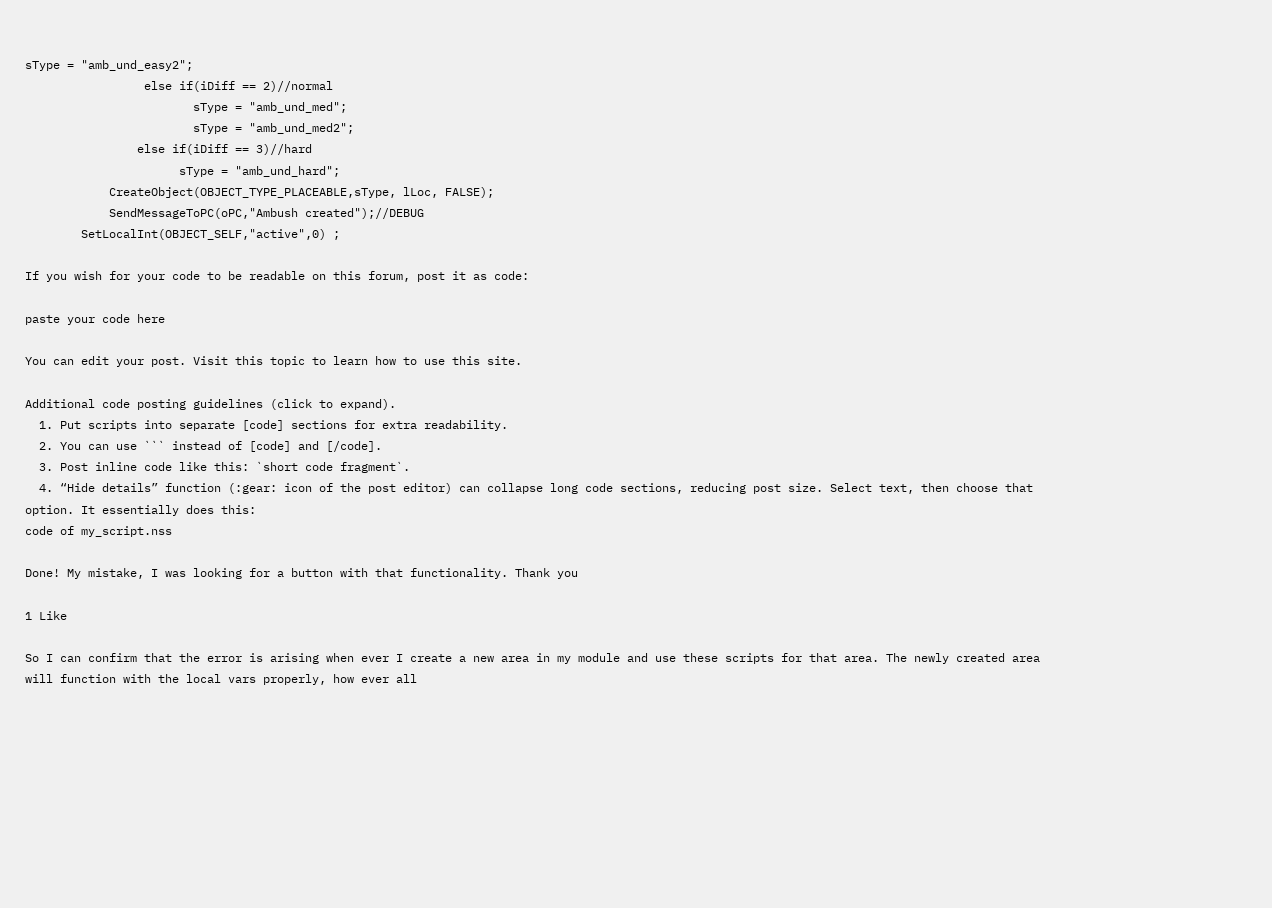sType = "amb_und_easy2";
                 else if(iDiff == 2)//normal
                        sType = "amb_und_med";
                        sType = "amb_und_med2";
                else if(iDiff == 3)//hard
                      sType = "amb_und_hard";
            CreateObject(OBJECT_TYPE_PLACEABLE,sType, lLoc, FALSE);
            SendMessageToPC(oPC,"Ambush created");//DEBUG
        SetLocalInt(OBJECT_SELF,"active",0) ;

If you wish for your code to be readable on this forum, post it as code:

paste your code here

You can edit your post. Visit this topic to learn how to use this site.

Additional code posting guidelines (click to expand).
  1. Put scripts into separate [code] sections for extra readability.
  2. You can use ``` instead of [code] and [/code].
  3. Post inline code like this: `short code fragment`.
  4. “Hide details” function (:gear: icon of the post editor) can collapse long code sections, reducing post size. Select text, then choose that option. It essentially does this:
code of my_script.nss

Done! My mistake, I was looking for a button with that functionality. Thank you

1 Like

So I can confirm that the error is arising when ever I create a new area in my module and use these scripts for that area. The newly created area will function with the local vars properly, how ever all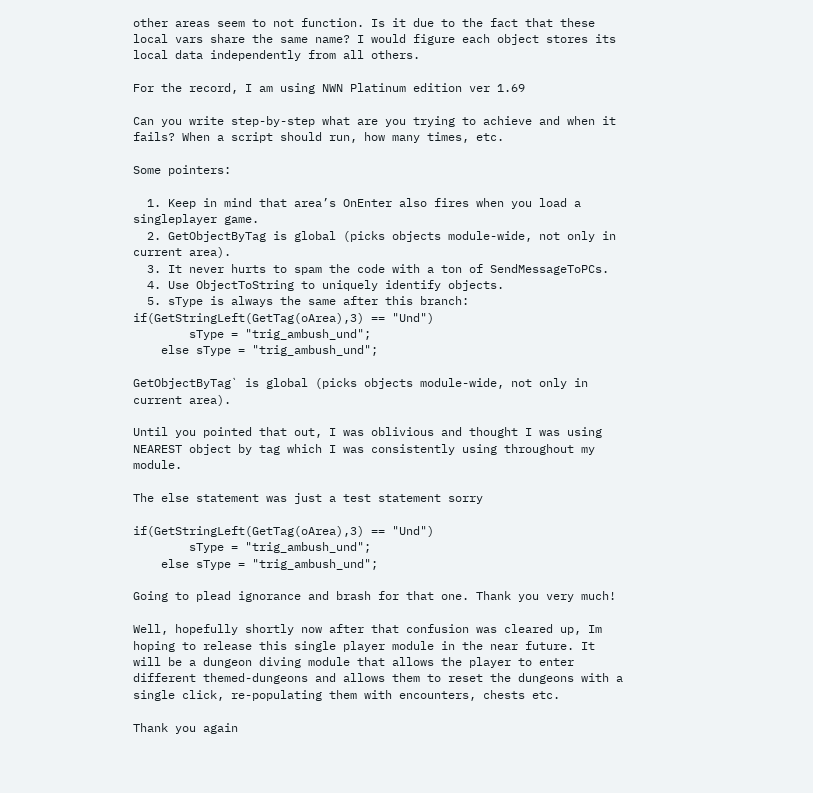other areas seem to not function. Is it due to the fact that these local vars share the same name? I would figure each object stores its local data independently from all others.

For the record, I am using NWN Platinum edition ver 1.69

Can you write step-by-step what are you trying to achieve and when it fails? When a script should run, how many times, etc.

Some pointers:

  1. Keep in mind that area’s OnEnter also fires when you load a singleplayer game.
  2. GetObjectByTag is global (picks objects module-wide, not only in current area).
  3. It never hurts to spam the code with a ton of SendMessageToPCs.
  4. Use ObjectToString to uniquely identify objects.
  5. sType is always the same after this branch:
if(GetStringLeft(GetTag(oArea),3) == "Und")
        sType = "trig_ambush_und";
    else sType = "trig_ambush_und";

GetObjectByTag` is global (picks objects module-wide, not only in current area).

Until you pointed that out, I was oblivious and thought I was using NEAREST object by tag which I was consistently using throughout my module.

The else statement was just a test statement sorry

if(GetStringLeft(GetTag(oArea),3) == "Und")
        sType = "trig_ambush_und";
    else sType = "trig_ambush_und";

Going to plead ignorance and brash for that one. Thank you very much!

Well, hopefully shortly now after that confusion was cleared up, Im hoping to release this single player module in the near future. It will be a dungeon diving module that allows the player to enter different themed-dungeons and allows them to reset the dungeons with a single click, re-populating them with encounters, chests etc.

Thank you again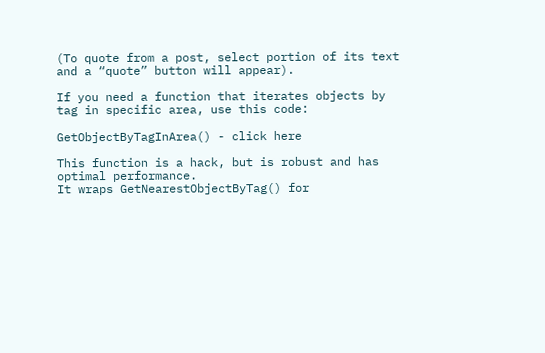(To quote from a post, select portion of its text and a “quote” button will appear).

If you need a function that iterates objects by tag in specific area, use this code:

GetObjectByTagInArea() - click here

This function is a hack, but is robust and has optimal performance.
It wraps GetNearestObjectByTag() for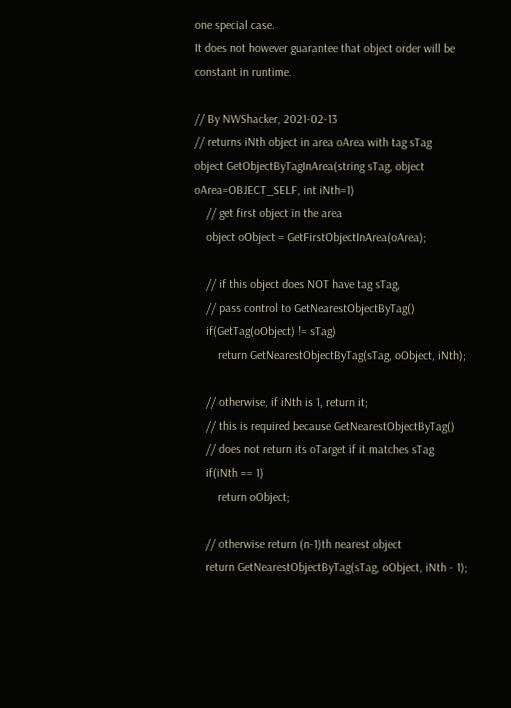one special case.
It does not however guarantee that object order will be constant in runtime.

// By NWShacker, 2021-02-13
// returns iNth object in area oArea with tag sTag
object GetObjectByTagInArea(string sTag, object oArea=OBJECT_SELF, int iNth=1)
    // get first object in the area
    object oObject = GetFirstObjectInArea(oArea);

    // if this object does NOT have tag sTag,
    // pass control to GetNearestObjectByTag()
    if(GetTag(oObject) != sTag)
        return GetNearestObjectByTag(sTag, oObject, iNth);

    // otherwise, if iNth is 1, return it;
    // this is required because GetNearestObjectByTag()
    // does not return its oTarget if it matches sTag
    if(iNth == 1)
        return oObject;

    // otherwise return (n-1)th nearest object
    return GetNearestObjectByTag(sTag, oObject, iNth - 1);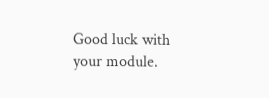Good luck with your module.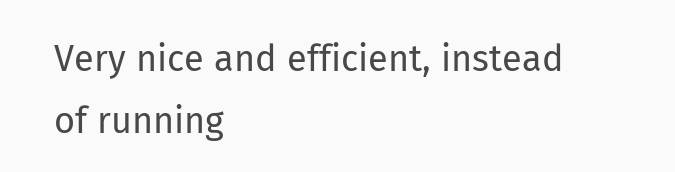Very nice and efficient, instead of running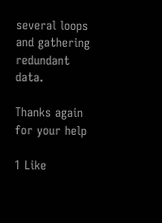several loops and gathering redundant data.

Thanks again for your help

1 Like